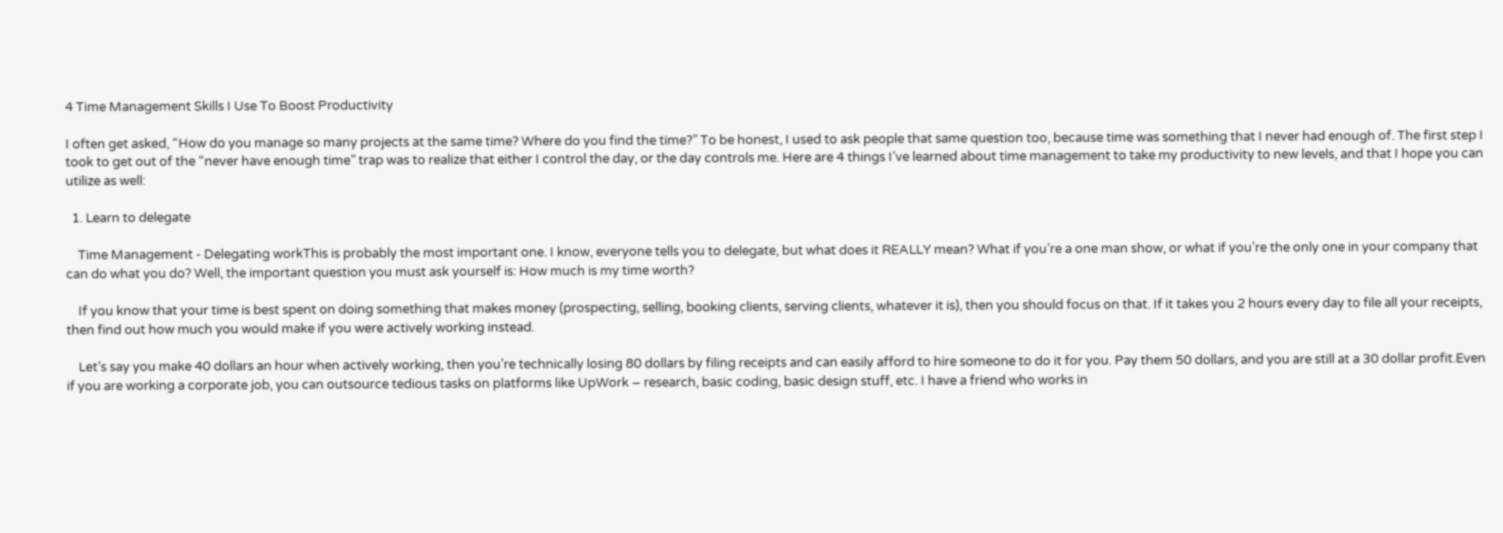4 Time Management Skills I Use To Boost Productivity

I often get asked, “How do you manage so many projects at the same time? Where do you find the time?” To be honest, I used to ask people that same question too, because time was something that I never had enough of. The first step I took to get out of the “never have enough time” trap was to realize that either I control the day, or the day controls me. Here are 4 things I’ve learned about time management to take my productivity to new levels, and that I hope you can utilize as well:

  1. Learn to delegate

    Time Management - Delegating workThis is probably the most important one. I know, everyone tells you to delegate, but what does it REALLY mean? What if you’re a one man show, or what if you’re the only one in your company that can do what you do? Well, the important question you must ask yourself is: How much is my time worth?

    If you know that your time is best spent on doing something that makes money (prospecting, selling, booking clients, serving clients, whatever it is), then you should focus on that. If it takes you 2 hours every day to file all your receipts, then find out how much you would make if you were actively working instead.

    Let’s say you make 40 dollars an hour when actively working, then you’re technically losing 80 dollars by filing receipts and can easily afford to hire someone to do it for you. Pay them 50 dollars, and you are still at a 30 dollar profit.Even if you are working a corporate job, you can outsource tedious tasks on platforms like UpWork – research, basic coding, basic design stuff, etc. I have a friend who works in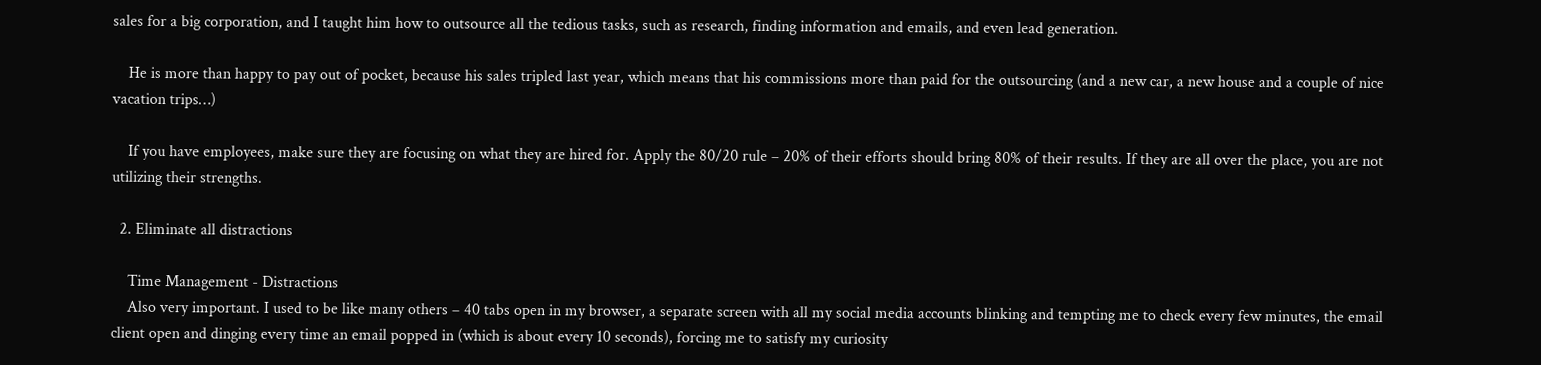sales for a big corporation, and I taught him how to outsource all the tedious tasks, such as research, finding information and emails, and even lead generation.

    He is more than happy to pay out of pocket, because his sales tripled last year, which means that his commissions more than paid for the outsourcing (and a new car, a new house and a couple of nice vacation trips…)

    If you have employees, make sure they are focusing on what they are hired for. Apply the 80/20 rule – 20% of their efforts should bring 80% of their results. If they are all over the place, you are not utilizing their strengths.

  2. Eliminate all distractions

    Time Management - Distractions
    Also very important. I used to be like many others – 40 tabs open in my browser, a separate screen with all my social media accounts blinking and tempting me to check every few minutes, the email client open and dinging every time an email popped in (which is about every 10 seconds), forcing me to satisfy my curiosity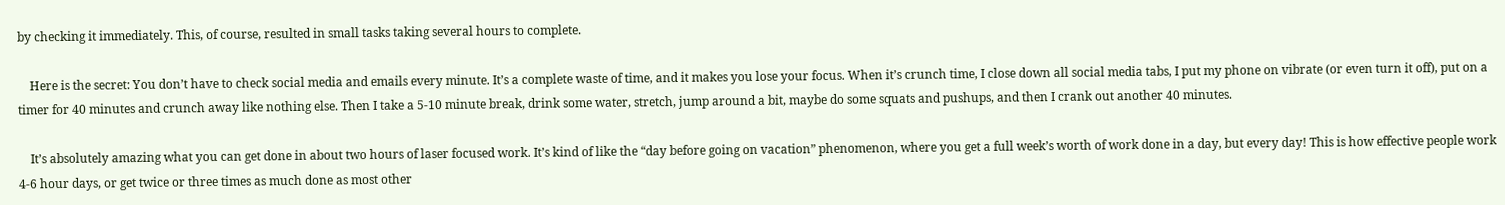by checking it immediately. This, of course, resulted in small tasks taking several hours to complete.

    Here is the secret: You don’t have to check social media and emails every minute. It’s a complete waste of time, and it makes you lose your focus. When it’s crunch time, I close down all social media tabs, I put my phone on vibrate (or even turn it off), put on a timer for 40 minutes and crunch away like nothing else. Then I take a 5-10 minute break, drink some water, stretch, jump around a bit, maybe do some squats and pushups, and then I crank out another 40 minutes.

    It’s absolutely amazing what you can get done in about two hours of laser focused work. It’s kind of like the “day before going on vacation” phenomenon, where you get a full week’s worth of work done in a day, but every day! This is how effective people work 4-6 hour days, or get twice or three times as much done as most other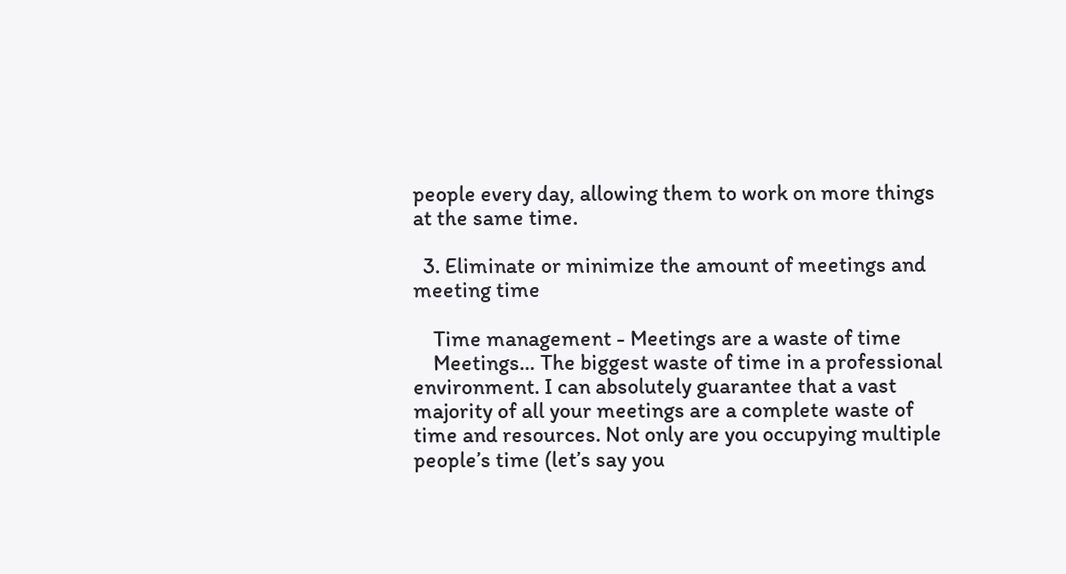people every day, allowing them to work on more things at the same time.

  3. Eliminate or minimize the amount of meetings and meeting time

    Time management - Meetings are a waste of time
    Meetings… The biggest waste of time in a professional environment. I can absolutely guarantee that a vast majority of all your meetings are a complete waste of time and resources. Not only are you occupying multiple people’s time (let’s say you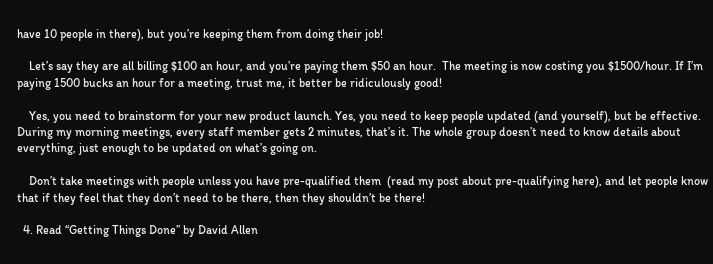have 10 people in there), but you’re keeping them from doing their job!

    Let’s say they are all billing $100 an hour, and you’re paying them $50 an hour.  The meeting is now costing you $1500/hour. If I’m paying 1500 bucks an hour for a meeting, trust me, it better be ridiculously good!

    Yes, you need to brainstorm for your new product launch. Yes, you need to keep people updated (and yourself), but be effective. During my morning meetings, every staff member gets 2 minutes, that’s it. The whole group doesn’t need to know details about everything, just enough to be updated on what’s going on.

    Don’t take meetings with people unless you have pre-qualified them  (read my post about pre-qualifying here), and let people know that if they feel that they don’t need to be there, then they shouldn’t be there!

  4. Read “Getting Things Done” by David Allen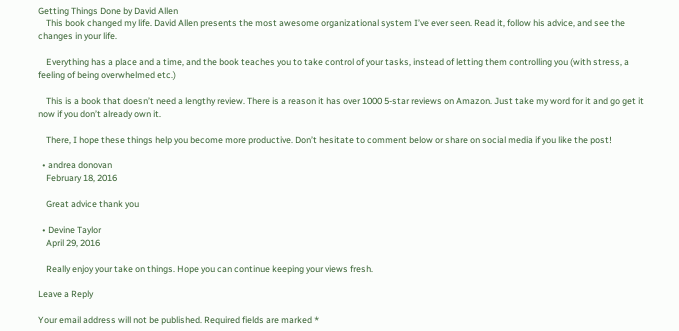Getting Things Done by David Allen
    This book changed my life. David Allen presents the most awesome organizational system I’ve ever seen. Read it, follow his advice, and see the changes in your life.

    Everything has a place and a time, and the book teaches you to take control of your tasks, instead of letting them controlling you (with stress, a feeling of being overwhelmed etc.)

    This is a book that doesn’t need a lengthy review. There is a reason it has over 1000 5-star reviews on Amazon. Just take my word for it and go get it now if you don’t already own it.

    There, I hope these things help you become more productive. Don’t hesitate to comment below or share on social media if you like the post!

  • andrea donovan
    February 18, 2016

    Great advice thank you

  • Devine Taylor
    April 29, 2016

    Really enjoy your take on things. Hope you can continue keeping your views fresh.

Leave a Reply

Your email address will not be published. Required fields are marked *